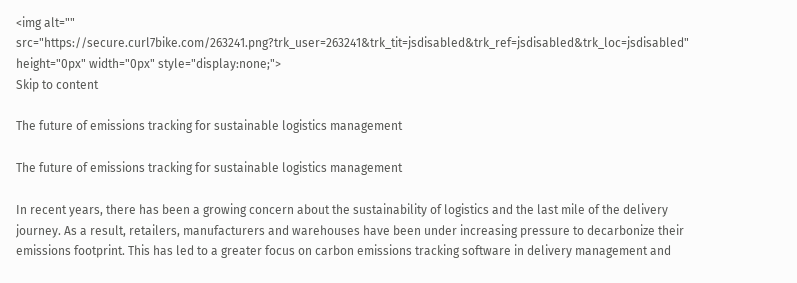<img alt="" src="https://secure.curl7bike.com/263241.png?trk_user=263241&trk_tit=jsdisabled&trk_ref=jsdisabled&trk_loc=jsdisabled" height="0px" width="0px" style="display:none;">
Skip to content

The future of emissions tracking for sustainable logistics management

The future of emissions tracking for sustainable logistics management

In recent years, there has been a growing concern about the sustainability of logistics and the last mile of the delivery journey. As a result, retailers, manufacturers and warehouses have been under increasing pressure to decarbonize their emissions footprint. This has led to a greater focus on carbon emissions tracking software in delivery management and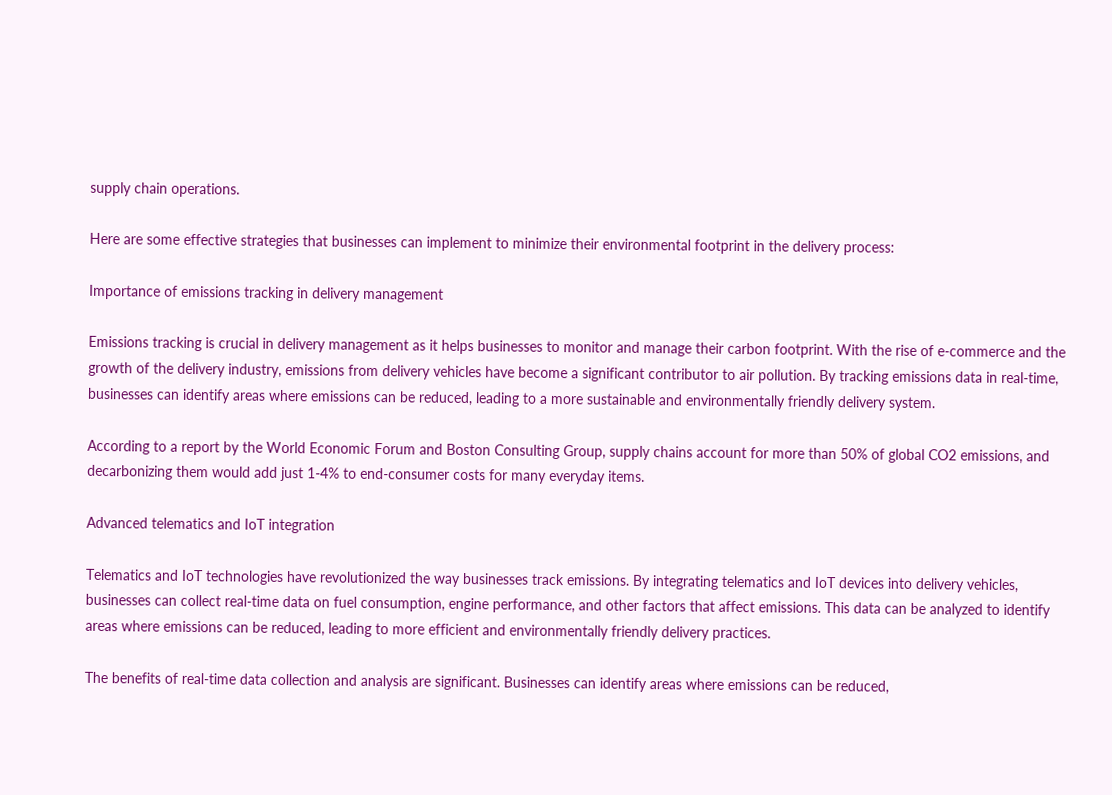supply chain operations.

Here are some effective strategies that businesses can implement to minimize their environmental footprint in the delivery process:

Importance of emissions tracking in delivery management

Emissions tracking is crucial in delivery management as it helps businesses to monitor and manage their carbon footprint. With the rise of e-commerce and the growth of the delivery industry, emissions from delivery vehicles have become a significant contributor to air pollution. By tracking emissions data in real-time, businesses can identify areas where emissions can be reduced, leading to a more sustainable and environmentally friendly delivery system.

According to a report by the World Economic Forum and Boston Consulting Group, supply chains account for more than 50% of global CO2 emissions, and decarbonizing them would add just 1-4% to end-consumer costs for many everyday items.

Advanced telematics and IoT integration

Telematics and IoT technologies have revolutionized the way businesses track emissions. By integrating telematics and IoT devices into delivery vehicles, businesses can collect real-time data on fuel consumption, engine performance, and other factors that affect emissions. This data can be analyzed to identify areas where emissions can be reduced, leading to more efficient and environmentally friendly delivery practices.

The benefits of real-time data collection and analysis are significant. Businesses can identify areas where emissions can be reduced,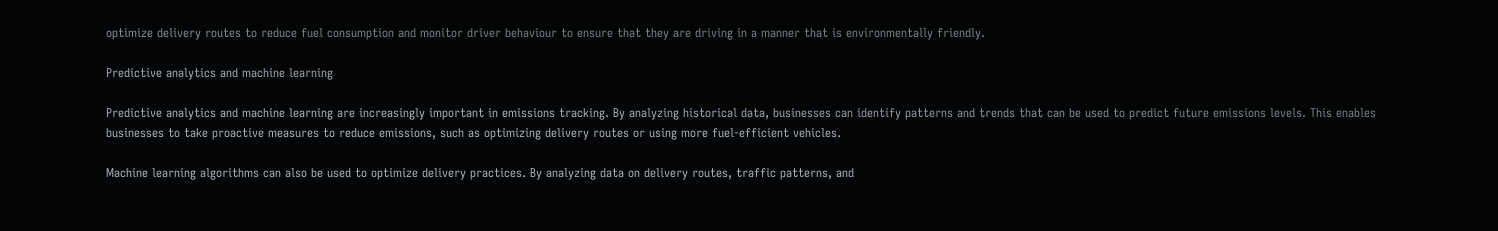optimize delivery routes to reduce fuel consumption and monitor driver behaviour to ensure that they are driving in a manner that is environmentally friendly.

Predictive analytics and machine learning

Predictive analytics and machine learning are increasingly important in emissions tracking. By analyzing historical data, businesses can identify patterns and trends that can be used to predict future emissions levels. This enables businesses to take proactive measures to reduce emissions, such as optimizing delivery routes or using more fuel-efficient vehicles.

Machine learning algorithms can also be used to optimize delivery practices. By analyzing data on delivery routes, traffic patterns, and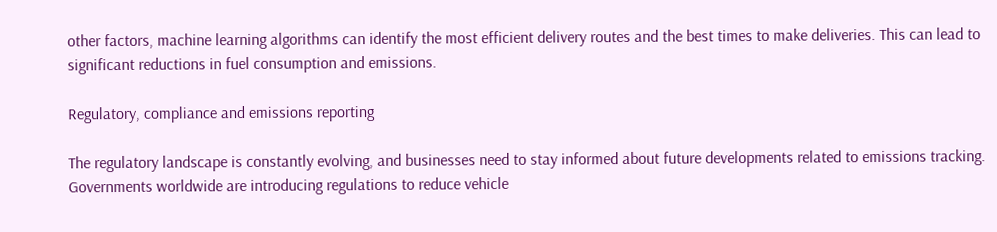other factors, machine learning algorithms can identify the most efficient delivery routes and the best times to make deliveries. This can lead to significant reductions in fuel consumption and emissions.

Regulatory, compliance and emissions reporting

The regulatory landscape is constantly evolving, and businesses need to stay informed about future developments related to emissions tracking. Governments worldwide are introducing regulations to reduce vehicle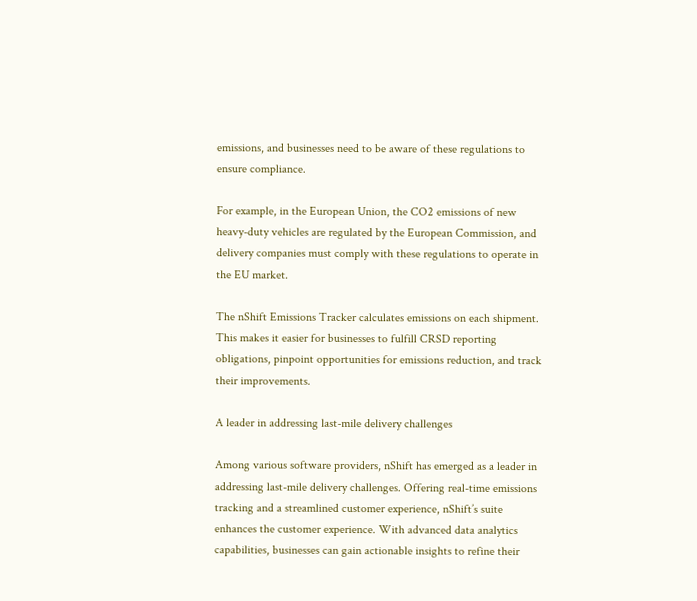emissions, and businesses need to be aware of these regulations to ensure compliance.

For example, in the European Union, the CO2 emissions of new heavy-duty vehicles are regulated by the European Commission, and delivery companies must comply with these regulations to operate in the EU market.

The nShift Emissions Tracker calculates emissions on each shipment. This makes it easier for businesses to fulfill CRSD reporting obligations, pinpoint opportunities for emissions reduction, and track their improvements.

A leader in addressing last-mile delivery challenges

Among various software providers, nShift has emerged as a leader in addressing last-mile delivery challenges. Offering real-time emissions tracking and a streamlined customer experience, nShift’s suite enhances the customer experience. With advanced data analytics capabilities, businesses can gain actionable insights to refine their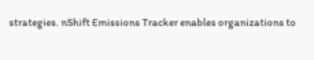strategies. nShift Emissions Tracker enables organizations to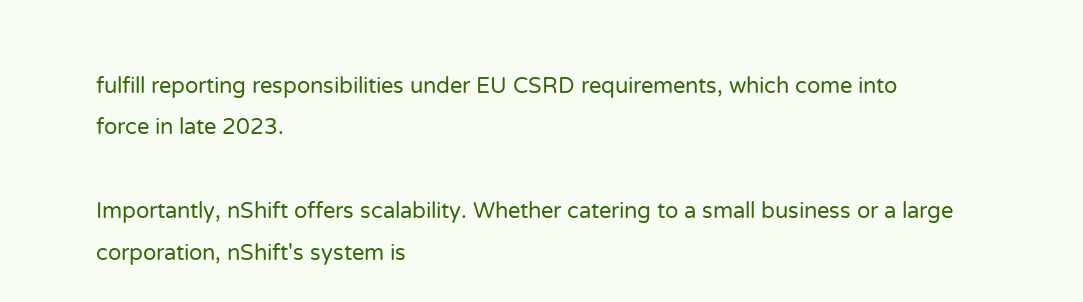fulfill reporting responsibilities under EU CSRD requirements, which come into force in late 2023.

Importantly, nShift offers scalability. Whether catering to a small business or a large corporation, nShift's system is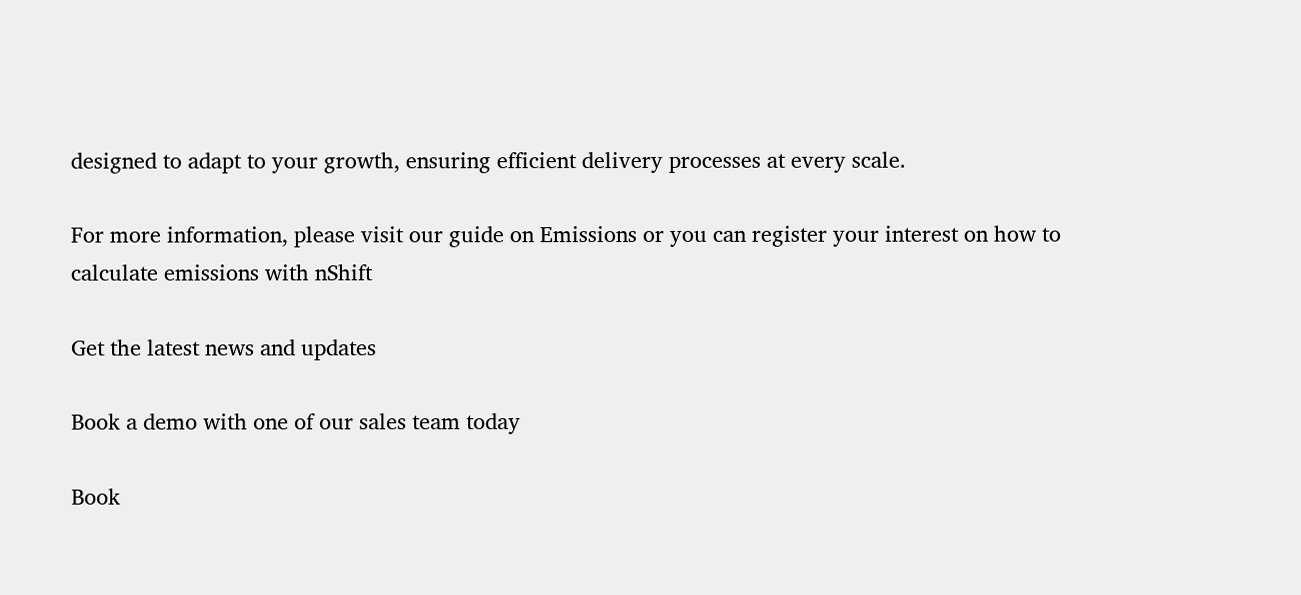designed to adapt to your growth, ensuring efficient delivery processes at every scale.

For more information, please visit our guide on Emissions or you can register your interest on how to calculate emissions with nShift

Get the latest news and updates

Book a demo with one of our sales team today

Book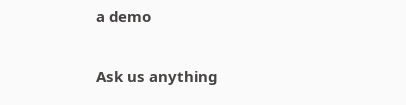a demo

Ask us anything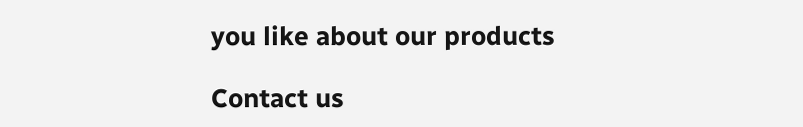you like about our products

Contact us